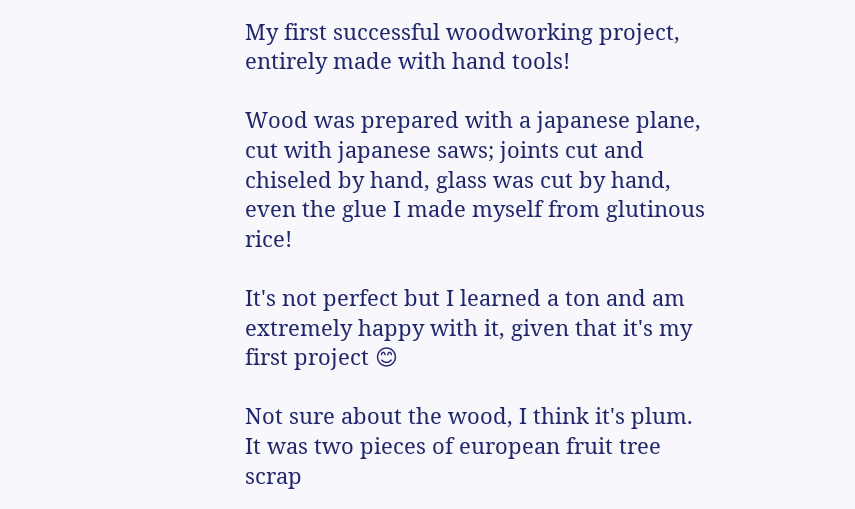My first successful woodworking project, entirely made with hand tools!

Wood was prepared with a japanese plane, cut with japanese saws; joints cut and chiseled by hand, glass was cut by hand, even the glue I made myself from glutinous rice!

It's not perfect but I learned a ton and am extremely happy with it, given that it's my first project 😊

Not sure about the wood, I think it's plum. It was two pieces of european fruit tree scrap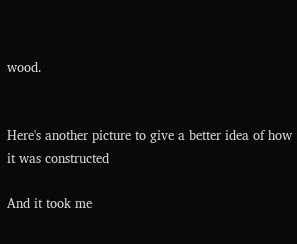wood.


Here's another picture to give a better idea of how it was constructed

And it took me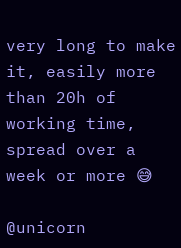very long to make it, easily more than 20h of working time, spread over a week or more 😅

@unicorn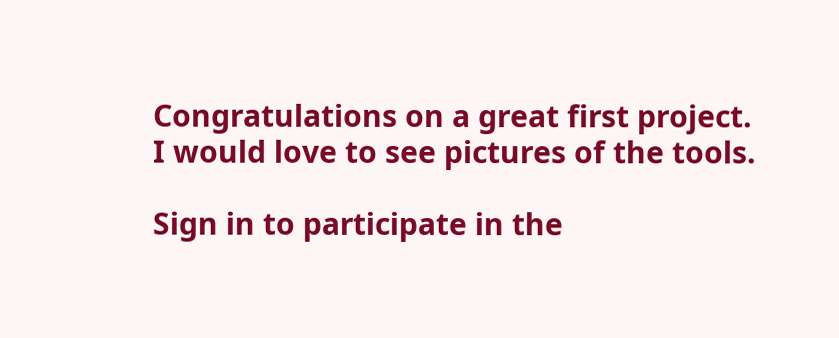Congratulations on a great first project. I would love to see pictures of the tools.

Sign in to participate in the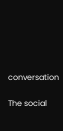conversation

The social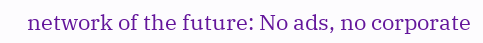network of the future: No ads, no corporate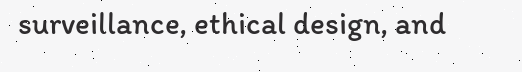surveillance, ethical design, and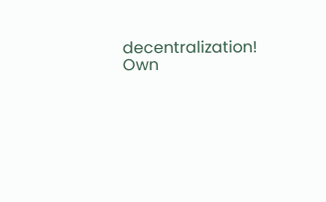decentralization! Own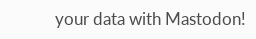your data with Mastodon!